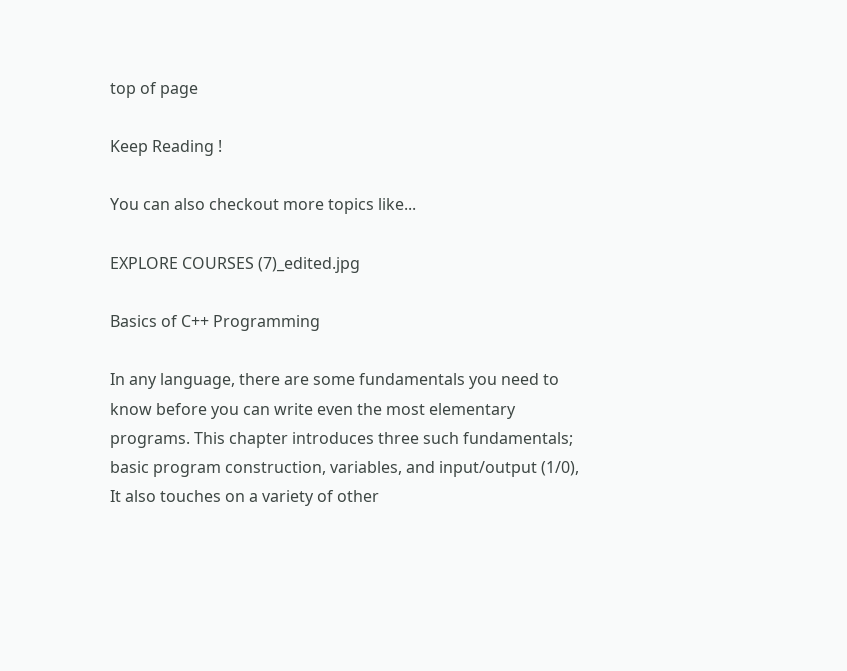top of page

Keep Reading !

You can also checkout more topics like...

EXPLORE COURSES (7)_edited.jpg

Basics of C++ Programming

In any language, there are some fundamentals you need to know before you can write even the most elementary programs. This chapter introduces three such fundamentals; basic program construction, variables, and input/output (1/0), It also touches on a variety of other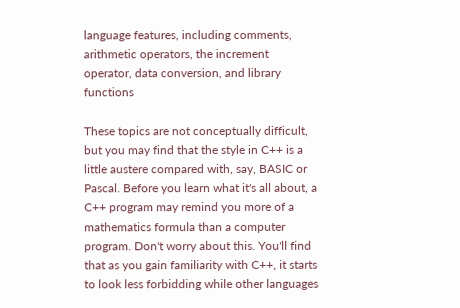language features, including comments, arithmetic operators, the increment operator, data conversion, and library functions

These topics are not conceptually difficult, but you may find that the style in C++ is a little austere compared with, say, BASIC or Pascal. Before you learn what it's all about, a C++ program may remind you more of a mathematics formula than a computer program. Don't worry about this. You'll find that as you gain familiarity with C++, it starts to look less forbidding while other languages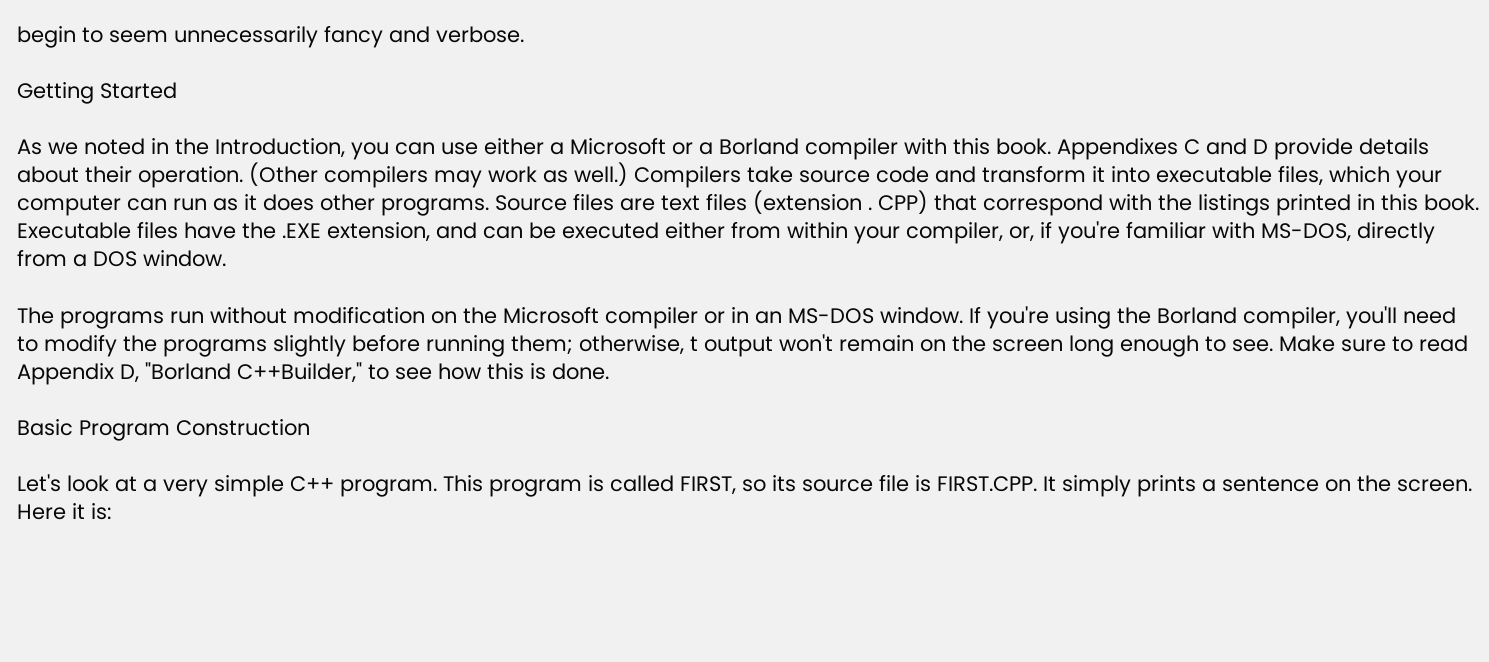begin to seem unnecessarily fancy and verbose.

Getting Started

As we noted in the Introduction, you can use either a Microsoft or a Borland compiler with this book. Appendixes C and D provide details about their operation. (Other compilers may work as well.) Compilers take source code and transform it into executable files, which your computer can run as it does other programs. Source files are text files (extension . CPP) that correspond with the listings printed in this book. Executable files have the .EXE extension, and can be executed either from within your compiler, or, if you're familiar with MS-DOS, directly from a DOS window.

The programs run without modification on the Microsoft compiler or in an MS-DOS window. If you're using the Borland compiler, you'll need to modify the programs slightly before running them; otherwise, t output won't remain on the screen long enough to see. Make sure to read Appendix D, "Borland C++Builder," to see how this is done.

Basic Program Construction

Let's look at a very simple C++ program. This program is called FIRST, so its source file is FIRST.CPP. It simply prints a sentence on the screen. Here it is: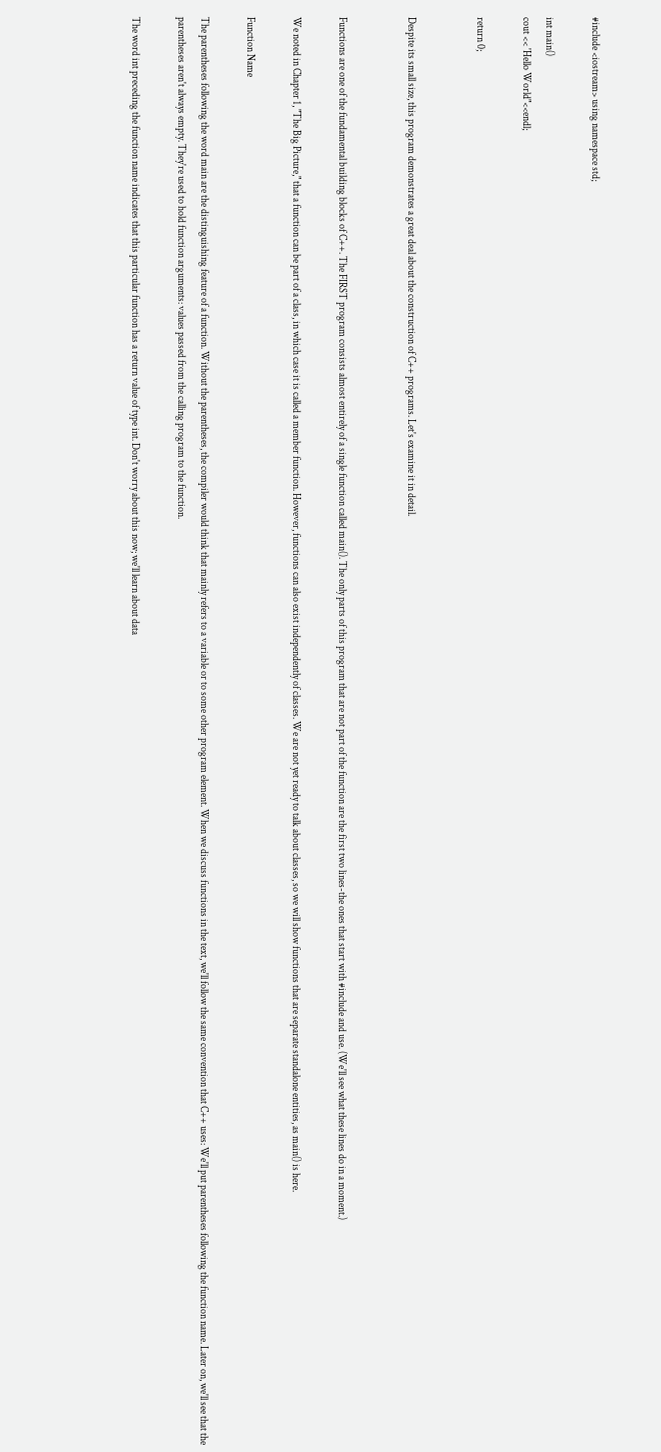#include <iostream> using namespace std;

int main()
cout << 'Hello World"<<endl;

return 0;


Despite its small size, this program demonstrates a great deal about the construction of C++ programs. Let's examine it in detail.


Functions are one of the fundamental building blocks of C++. The FIRST program consists almost entirely of a single function called main(). The only parts of this program that are not part of the function are the first two lines-the ones that start with #include and use. (We'll see what these lines do in a moment.)

We noted in Chapter 1, "The Big Picture," that a function can be part of a class, in which case it is called a member function. However, functions can also exist independently of classes. We are not yet ready to talk about classes, so we will show functions that are separate standalone entities, as main() is here.

Function Name

The parentheses following the word main are the distinguishing feature of a function. Without the parentheses, the compiler would think that mainly refers to a variable or to some other program element. When we discuss functions in the text, we'll follow the same convention that C++ uses: We'll put parentheses following the function name. Later on, we'll see that the parentheses aren't always empty. They're used to hold function arguments: values passed from the calling program to the function.

The word int preceding the function name indicates that this particular function has a return value of type int. Don't worry about this now; we'll learn about data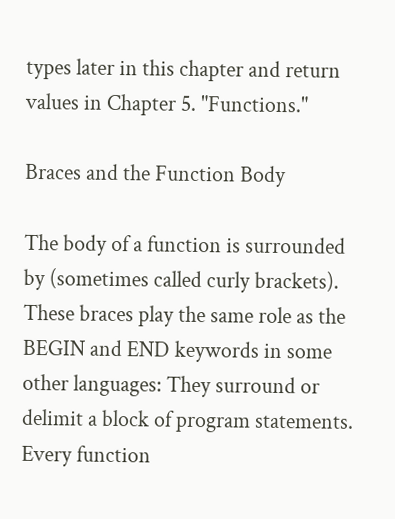types later in this chapter and return values in Chapter 5. "Functions."

Braces and the Function Body

The body of a function is surrounded by (sometimes called curly brackets). These braces play the same role as the BEGIN and END keywords in some other languages: They surround or delimit a block of program statements. Every function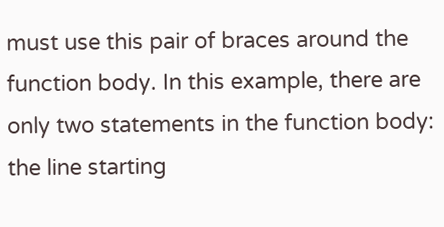must use this pair of braces around the function body. In this example, there are only two statements in the function body: the line starting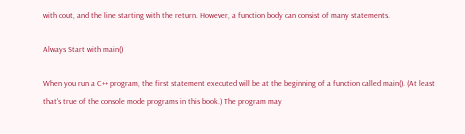with cout, and the line starting with the return. However, a function body can consist of many statements.

Always Start with main()

When you run a C++ program, the first statement executed will be at the beginning of a function called main(). (At least that's true of the console mode programs in this book.) The program may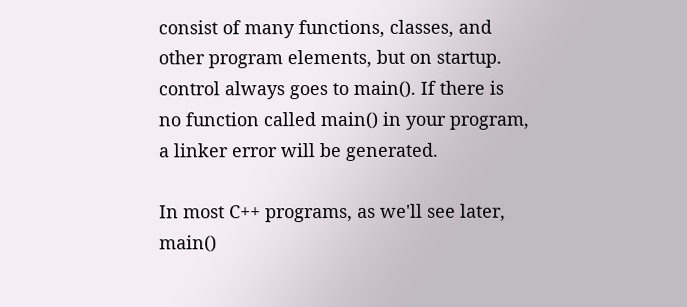consist of many functions, classes, and other program elements, but on startup. control always goes to main(). If there is no function called main() in your program, a linker error will be generated.

In most C++ programs, as we'll see later, main()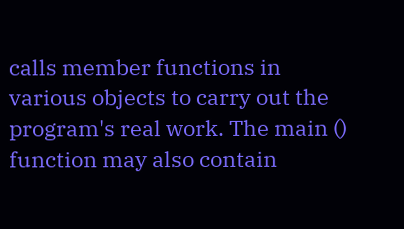calls member functions in various objects to carry out the program's real work. The main () function may also contain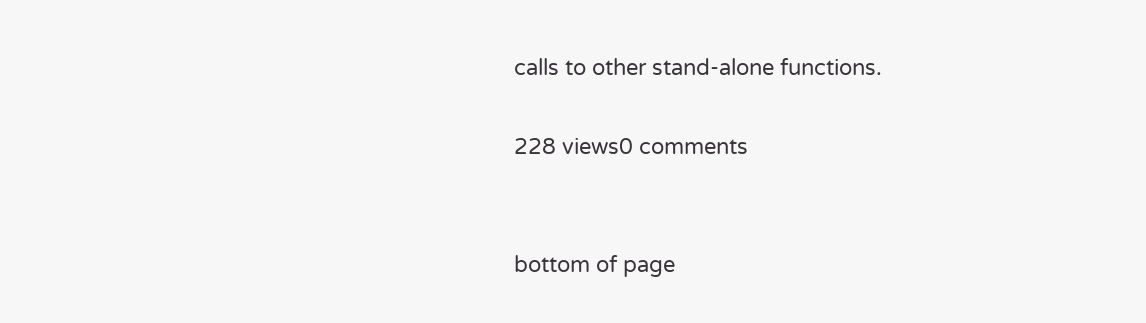calls to other stand-alone functions.

228 views0 comments


bottom of page